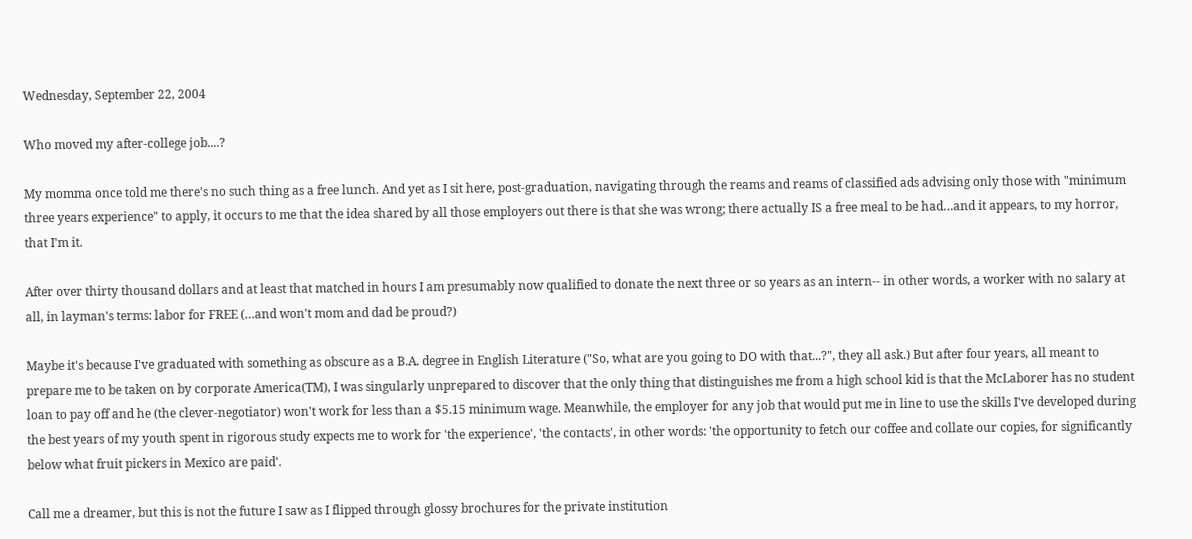Wednesday, September 22, 2004

Who moved my after-college job....?

My momma once told me there's no such thing as a free lunch. And yet as I sit here, post-graduation, navigating through the reams and reams of classified ads advising only those with "minimum three years experience" to apply, it occurs to me that the idea shared by all those employers out there is that she was wrong; there actually IS a free meal to be had…and it appears, to my horror, that I'm it.

After over thirty thousand dollars and at least that matched in hours I am presumably now qualified to donate the next three or so years as an intern-- in other words, a worker with no salary at all, in layman's terms: labor for FREE (…and won't mom and dad be proud?)

Maybe it's because I've graduated with something as obscure as a B.A. degree in English Literature ("So, what are you going to DO with that...?", they all ask.) But after four years, all meant to prepare me to be taken on by corporate America(TM), I was singularly unprepared to discover that the only thing that distinguishes me from a high school kid is that the McLaborer has no student loan to pay off and he (the clever-negotiator) won't work for less than a $5.15 minimum wage. Meanwhile, the employer for any job that would put me in line to use the skills I've developed during the best years of my youth spent in rigorous study expects me to work for 'the experience', 'the contacts', in other words: 'the opportunity to fetch our coffee and collate our copies, for significantly below what fruit pickers in Mexico are paid'.

Call me a dreamer, but this is not the future I saw as I flipped through glossy brochures for the private institution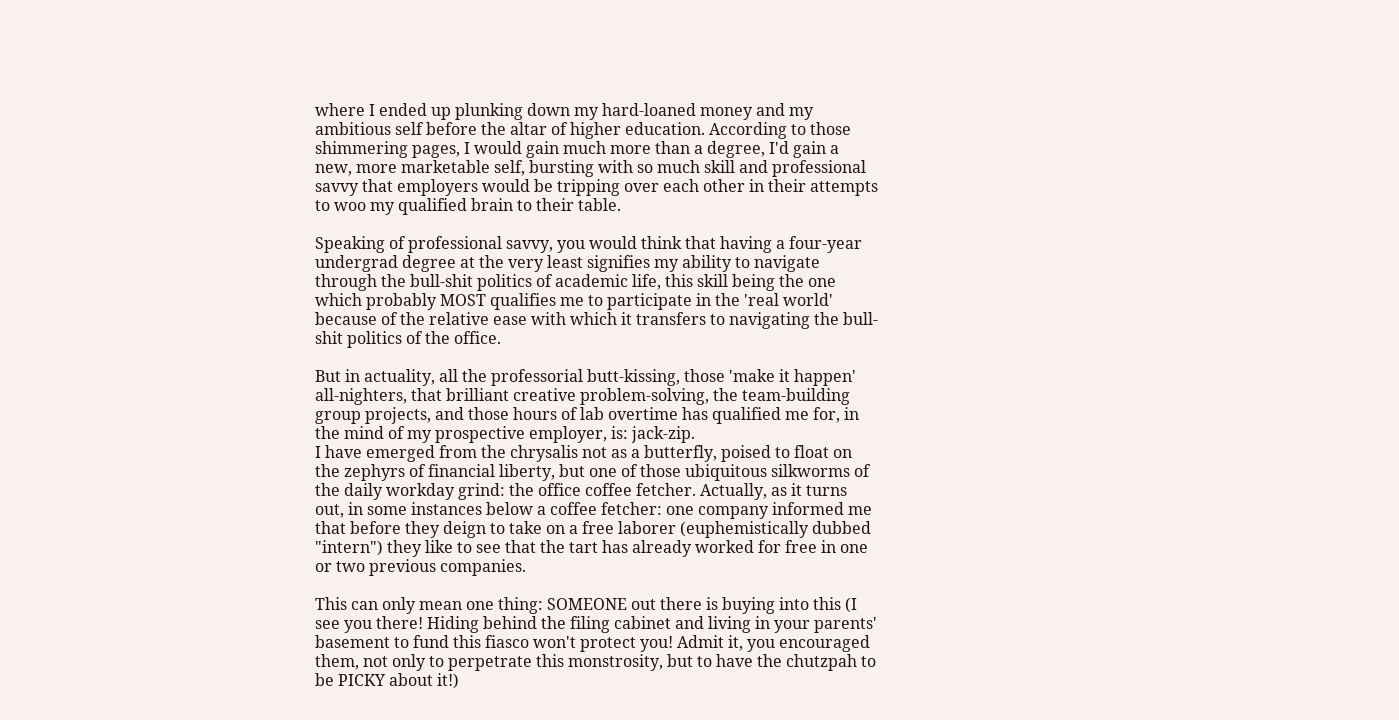where I ended up plunking down my hard-loaned money and my ambitious self before the altar of higher education. According to those shimmering pages, I would gain much more than a degree, I'd gain a new, more marketable self, bursting with so much skill and professional savvy that employers would be tripping over each other in their attempts to woo my qualified brain to their table.

Speaking of professional savvy, you would think that having a four-year undergrad degree at the very least signifies my ability to navigate through the bull-shit politics of academic life, this skill being the one which probably MOST qualifies me to participate in the 'real world' because of the relative ease with which it transfers to navigating the bull-shit politics of the office.

But in actuality, all the professorial butt-kissing, those 'make it happen' all-nighters, that brilliant creative problem-solving, the team-building group projects, and those hours of lab overtime has qualified me for, in the mind of my prospective employer, is: jack-zip.
I have emerged from the chrysalis not as a butterfly, poised to float on the zephyrs of financial liberty, but one of those ubiquitous silkworms of the daily workday grind: the office coffee fetcher. Actually, as it turns out, in some instances below a coffee fetcher: one company informed me that before they deign to take on a free laborer (euphemistically dubbed "intern") they like to see that the tart has already worked for free in one or two previous companies.

This can only mean one thing: SOMEONE out there is buying into this (I see you there! Hiding behind the filing cabinet and living in your parents' basement to fund this fiasco won't protect you! Admit it, you encouraged them, not only to perpetrate this monstrosity, but to have the chutzpah to be PICKY about it!)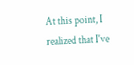At this point, I realized that I've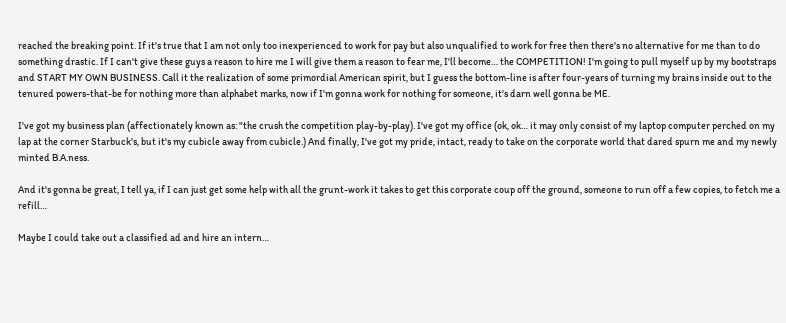reached the breaking point. If it's true that I am not only too inexperienced to work for pay but also unqualified to work for free then there's no alternative for me than to do something drastic. If I can't give these guys a reason to hire me I will give them a reason to fear me, I'll become… the COMPETITION! I'm going to pull myself up by my bootstraps and START MY OWN BUSINESS. Call it the realization of some primordial American spirit, but I guess the bottom-line is after four-years of turning my brains inside out to the tenured powers-that-be for nothing more than alphabet marks, now if I'm gonna work for nothing for someone, it's darn well gonna be ME.

I've got my business plan (affectionately known as: "the crush the competition play-by-play). I've got my office (ok, ok… it may only consist of my laptop computer perched on my lap at the corner Starbuck's, but it's my cubicle away from cubicle.) And finally, I've got my pride, intact, ready to take on the corporate world that dared spurn me and my newly minted B.A.ness.

And it's gonna be great, I tell ya, if I can just get some help with all the grunt-work it takes to get this corporate coup off the ground, someone to run off a few copies, to fetch me a refill…

Maybe I could take out a classified ad and hire an intern…